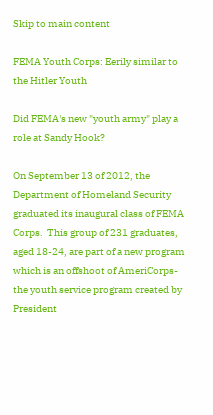Skip to main content

FEMA Youth Corps: Eerily similar to the Hitler Youth

Did FEMA's new "youth army" play a role at Sandy Hook?

On September 13 of 2012, the Department of Homeland Security graduated its inaugural class of FEMA Corps.  This group of 231 graduates, aged 18-24, are part of a new program which is an offshoot of AmeriCorps- the youth service program created by President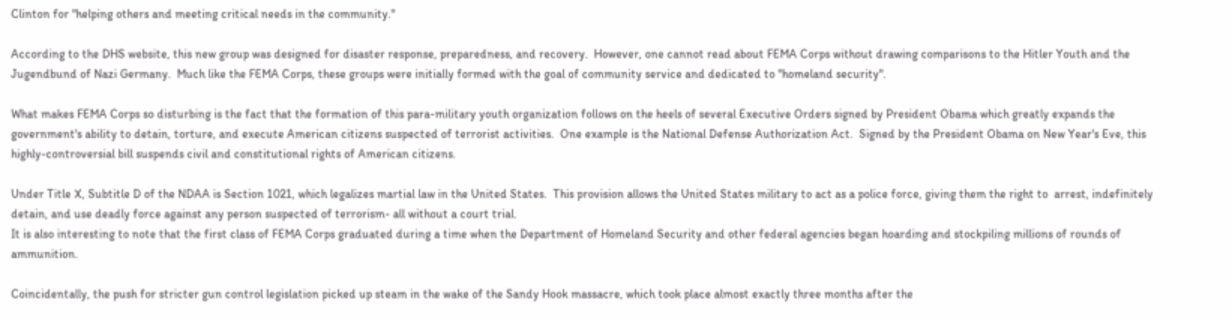Clinton for "helping others and meeting critical needs in the community."

According to the DHS website, this new group was designed for disaster response, preparedness, and recovery.  However, one cannot read about FEMA Corps without drawing comparisons to the Hitler Youth and the Jugendbund of Nazi Germany.  Much like the FEMA Corps, these groups were initially formed with the goal of community service and dedicated to "homeland security".

What makes FEMA Corps so disturbing is the fact that the formation of this para-military youth organization follows on the heels of several Executive Orders signed by President Obama which greatly expands the government's ability to detain, torture, and execute American citizens suspected of terrorist activities.  One example is the National Defense Authorization Act.  Signed by the President Obama on New Year's Eve, this highly-controversial bill suspends civil and constitutional rights of American citizens.

Under Title X, Subtitle D of the NDAA is Section 1021, which legalizes martial law in the United States.  This provision allows the United States military to act as a police force, giving them the right to  arrest, indefinitely detain, and use deadly force against any person suspected of terrorism- all without a court trial.
It is also interesting to note that the first class of FEMA Corps graduated during a time when the Department of Homeland Security and other federal agencies began hoarding and stockpiling millions of rounds of ammunition.

Coincidentally, the push for stricter gun control legislation picked up steam in the wake of the Sandy Hook massacre, which took place almost exactly three months after the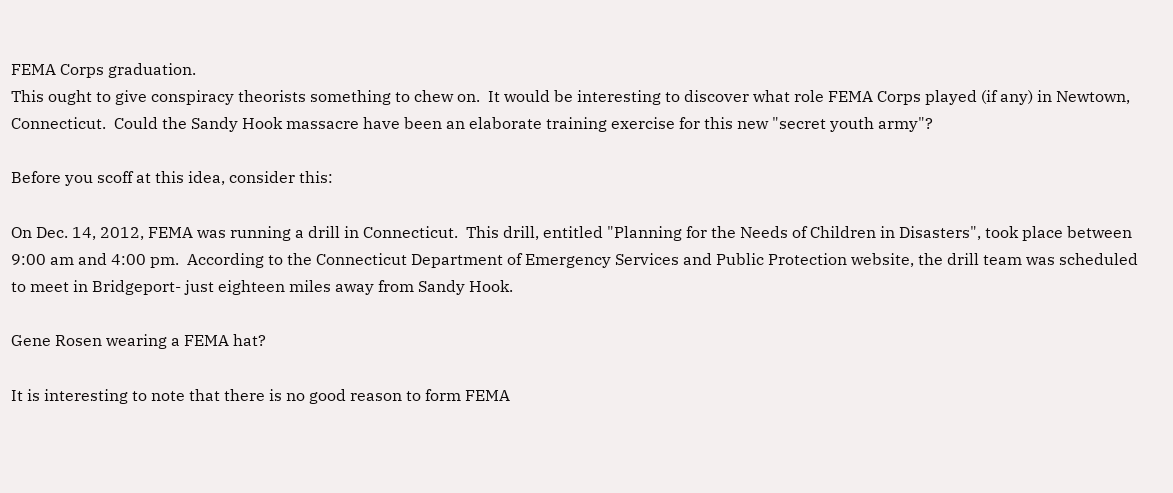FEMA Corps graduation.
This ought to give conspiracy theorists something to chew on.  It would be interesting to discover what role FEMA Corps played (if any) in Newtown, Connecticut.  Could the Sandy Hook massacre have been an elaborate training exercise for this new "secret youth army"?

Before you scoff at this idea, consider this:

On Dec. 14, 2012, FEMA was running a drill in Connecticut.  This drill, entitled "Planning for the Needs of Children in Disasters", took place between 9:00 am and 4:00 pm.  According to the Connecticut Department of Emergency Services and Public Protection website, the drill team was scheduled to meet in Bridgeport- just eighteen miles away from Sandy Hook.

Gene Rosen wearing a FEMA hat?

It is interesting to note that there is no good reason to form FEMA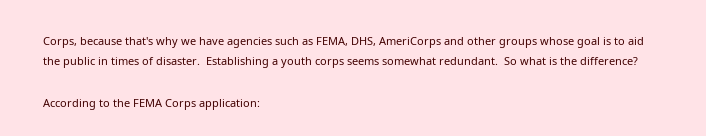Corps, because that's why we have agencies such as FEMA, DHS, AmeriCorps and other groups whose goal is to aid the public in times of disaster.  Establishing a youth corps seems somewhat redundant.  So what is the difference?

According to the FEMA Corps application: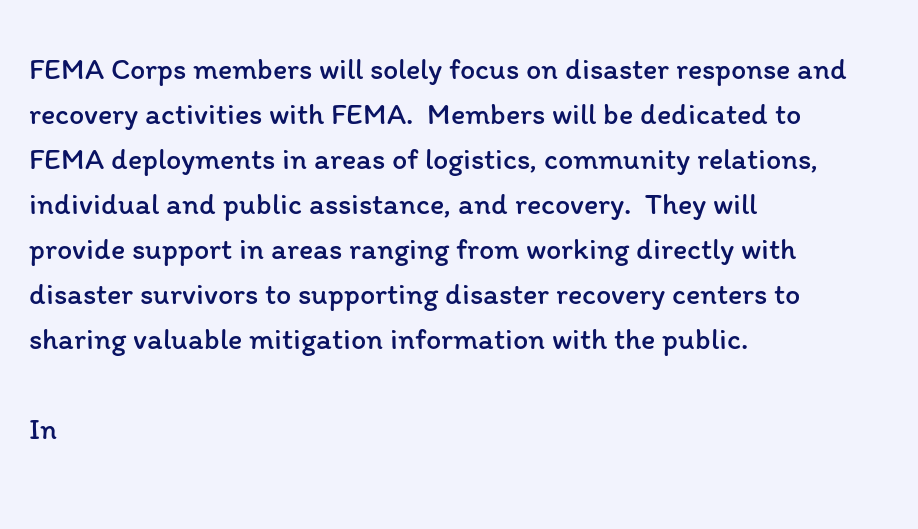FEMA Corps members will solely focus on disaster response and recovery activities with FEMA.  Members will be dedicated to FEMA deployments in areas of logistics, community relations, individual and public assistance, and recovery.  They will provide support in areas ranging from working directly with disaster survivors to supporting disaster recovery centers to sharing valuable mitigation information with the public.

In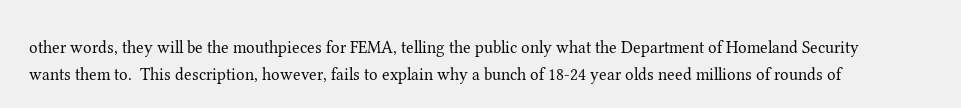other words, they will be the mouthpieces for FEMA, telling the public only what the Department of Homeland Security wants them to.  This description, however, fails to explain why a bunch of 18-24 year olds need millions of rounds of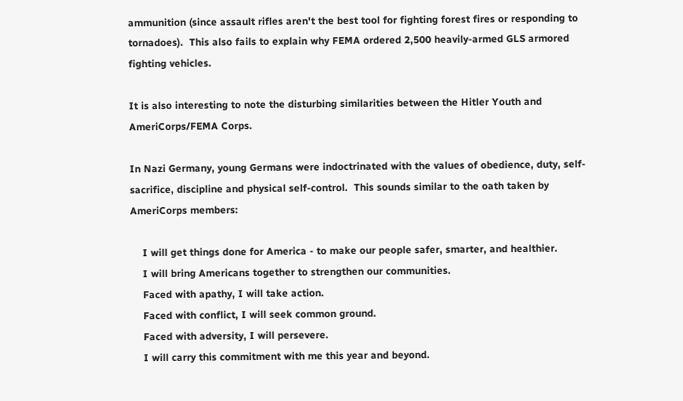ammunition (since assault rifles aren't the best tool for fighting forest fires or responding to tornadoes).  This also fails to explain why FEMA ordered 2,500 heavily-armed GLS armored fighting vehicles.

It is also interesting to note the disturbing similarities between the Hitler Youth and AmeriCorps/FEMA Corps.

In Nazi Germany, young Germans were indoctrinated with the values of obedience, duty, self-sacrifice, discipline and physical self-control.  This sounds similar to the oath taken by AmeriCorps members:

    I will get things done for America - to make our people safer, smarter, and healthier.
    I will bring Americans together to strengthen our communities.
    Faced with apathy, I will take action.
    Faced with conflict, I will seek common ground.
    Faced with adversity, I will persevere.
    I will carry this commitment with me this year and beyond.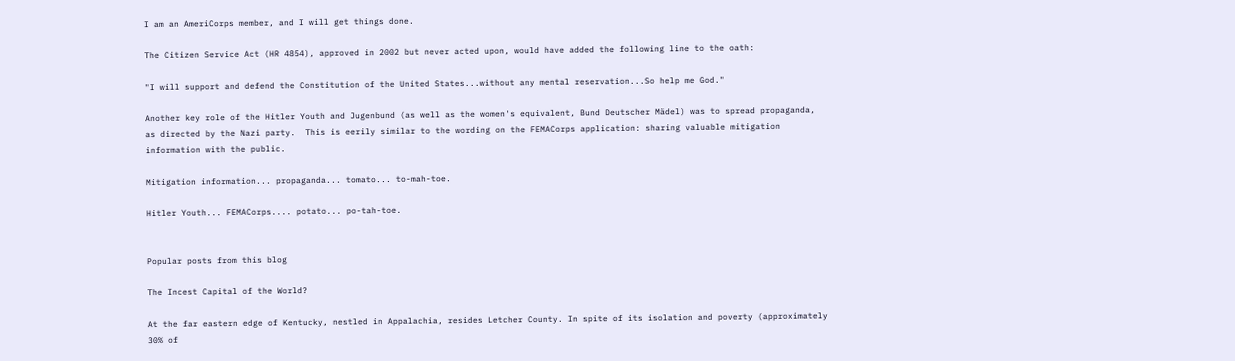I am an AmeriCorps member, and I will get things done.

The Citizen Service Act (HR 4854), approved in 2002 but never acted upon, would have added the following line to the oath:

"I will support and defend the Constitution of the United States...without any mental reservation...So help me God."

Another key role of the Hitler Youth and Jugenbund (as well as the women's equivalent, Bund Deutscher Mädel) was to spread propaganda, as directed by the Nazi party.  This is eerily similar to the wording on the FEMACorps application: sharing valuable mitigation information with the public.

Mitigation information... propaganda... tomato... to-mah-toe.

Hitler Youth... FEMACorps.... potato... po-tah-toe.


Popular posts from this blog

The Incest Capital of the World?

At the far eastern edge of Kentucky, nestled in Appalachia, resides Letcher County. In spite of its isolation and poverty (approximately 30% of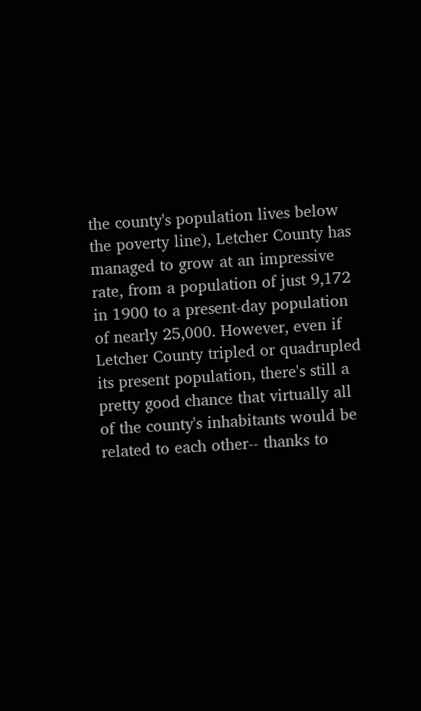the county's population lives below the poverty line), Letcher County has managed to grow at an impressive rate, from a population of just 9,172 in 1900 to a present-day population of nearly 25,000. However, even if Letcher County tripled or quadrupled its present population, there's still a pretty good chance that virtually all of the county's inhabitants would be related to each other-- thanks to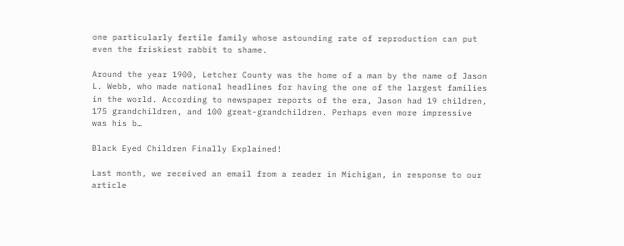one particularly fertile family whose astounding rate of reproduction can put even the friskiest rabbit to shame.

Around the year 1900, Letcher County was the home of a man by the name of Jason L. Webb, who made national headlines for having the one of the largest families in the world. According to newspaper reports of the era, Jason had 19 children, 175 grandchildren, and 100 great-grandchildren. Perhaps even more impressive was his b…

Black Eyed Children Finally Explained!

Last month, we received an email from a reader in Michigan, in response to our article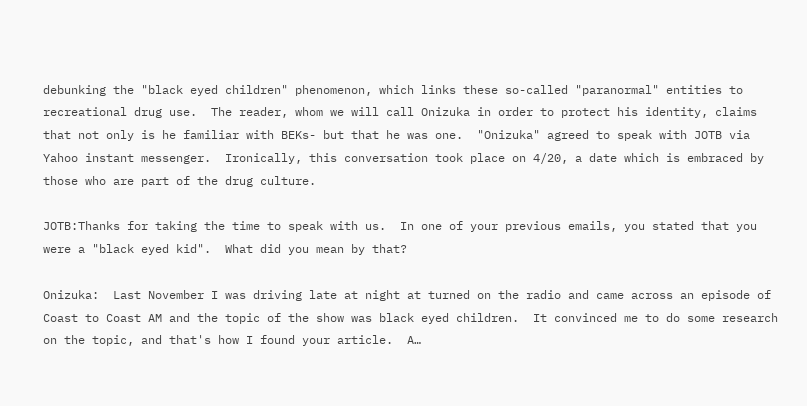debunking the "black eyed children" phenomenon, which links these so-called "paranormal" entities to recreational drug use.  The reader, whom we will call Onizuka in order to protect his identity, claims that not only is he familiar with BEKs- but that he was one.  "Onizuka" agreed to speak with JOTB via Yahoo instant messenger.  Ironically, this conversation took place on 4/20, a date which is embraced by those who are part of the drug culture.

JOTB:Thanks for taking the time to speak with us.  In one of your previous emails, you stated that you were a "black eyed kid".  What did you mean by that?

Onizuka:  Last November I was driving late at night at turned on the radio and came across an episode of Coast to Coast AM and the topic of the show was black eyed children.  It convinced me to do some research on the topic, and that's how I found your article.  A…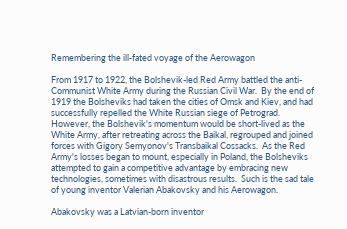Remembering the ill-fated voyage of the Aerowagon

From 1917 to 1922, the Bolshevik-led Red Army battled the anti-Communist White Army during the Russian Civil War.  By the end of 1919 the Bolsheviks had taken the cities of Omsk and Kiev, and had successfully repelled the White Russian siege of Petrograd.  However, the Bolshevik's momentum would be short-lived as the White Army, after retreating across the Baikal, regrouped and joined forces with Gigory Semyonov's Transbaikal Cossacks.  As the Red Army's losses began to mount, especially in Poland, the Bolsheviks attempted to gain a competitive advantage by embracing new technologies, sometimes with disastrous results.  Such is the sad tale of young inventor Valerian Abakovsky and his Aerowagon.

Abakovsky was a Latvian-born inventor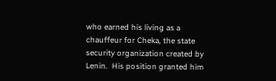who earned his living as a chauffeur for Cheka, the state security organization created by Lenin.  His position granted him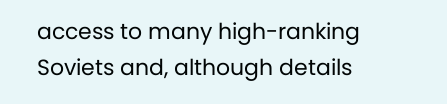access to many high-ranking Soviets and, although details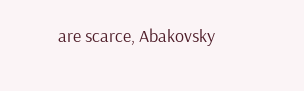are scarce, Abakovsky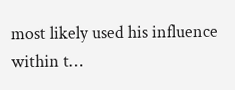most likely used his influence within t…